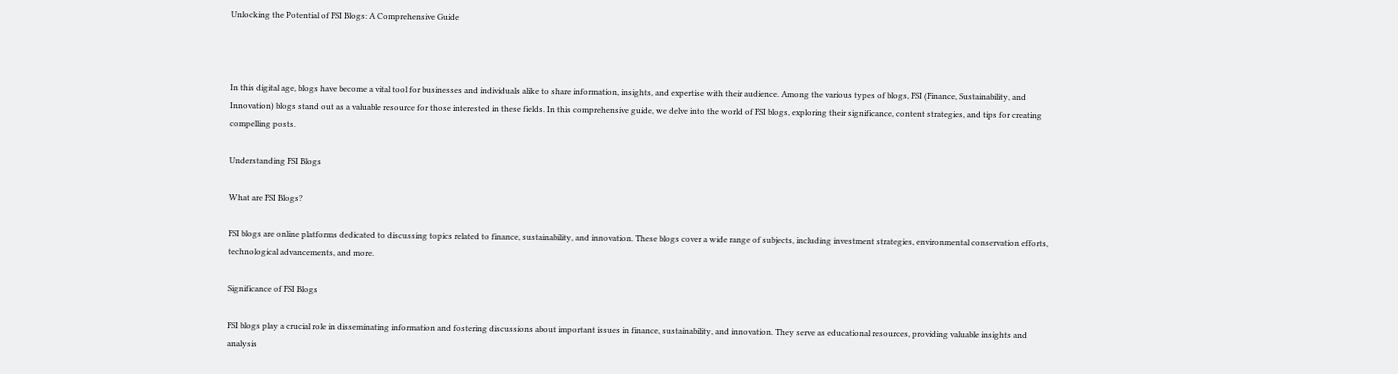Unlocking the Potential of FSI Blogs: A Comprehensive Guide



In this digital age, blogs have become a vital tool for businesses and individuals alike to share information, insights, and expertise with their audience. Among the various types of blogs, FSI (Finance, Sustainability, and Innovation) blogs stand out as a valuable resource for those interested in these fields. In this comprehensive guide, we delve into the world of FSI blogs, exploring their significance, content strategies, and tips for creating compelling posts.

Understanding FSI Blogs

What are FSI Blogs?

FSI blogs are online platforms dedicated to discussing topics related to finance, sustainability, and innovation. These blogs cover a wide range of subjects, including investment strategies, environmental conservation efforts, technological advancements, and more.

Significance of FSI Blogs

FSI blogs play a crucial role in disseminating information and fostering discussions about important issues in finance, sustainability, and innovation. They serve as educational resources, providing valuable insights and analysis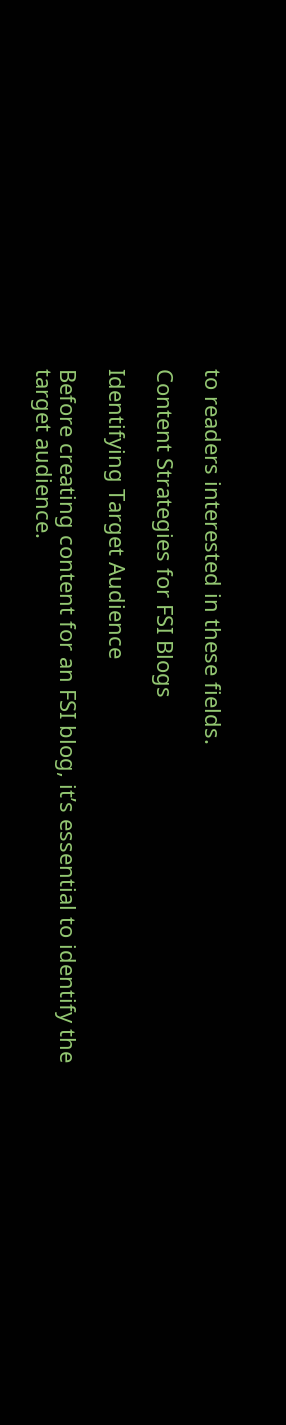to readers interested in these fields.

Content Strategies for FSI Blogs

Identifying Target Audience

Before creating content for an FSI blog, it’s essential to identify the target audience.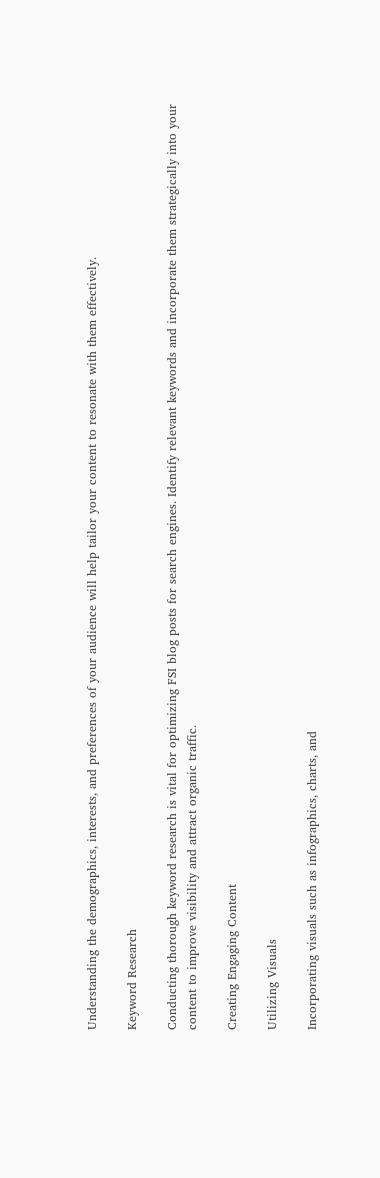Understanding the demographics, interests, and preferences of your audience will help tailor your content to resonate with them effectively.

Keyword Research

Conducting thorough keyword research is vital for optimizing FSI blog posts for search engines. Identify relevant keywords and incorporate them strategically into your content to improve visibility and attract organic traffic.

Creating Engaging Content

Utilizing Visuals

Incorporating visuals such as infographics, charts, and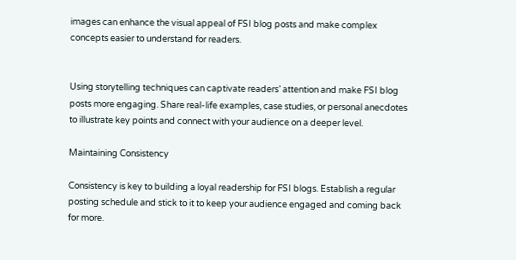images can enhance the visual appeal of FSI blog posts and make complex concepts easier to understand for readers.


Using storytelling techniques can captivate readers’ attention and make FSI blog posts more engaging. Share real-life examples, case studies, or personal anecdotes to illustrate key points and connect with your audience on a deeper level.

Maintaining Consistency

Consistency is key to building a loyal readership for FSI blogs. Establish a regular posting schedule and stick to it to keep your audience engaged and coming back for more.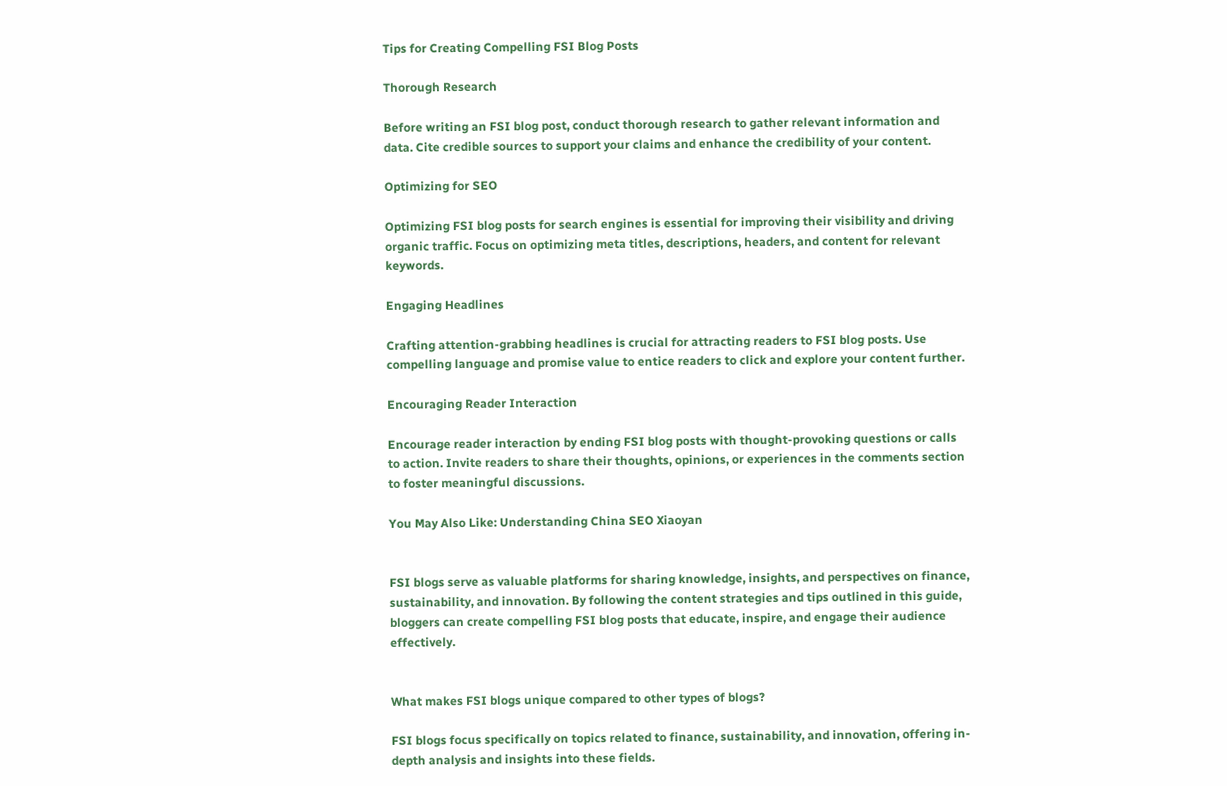Tips for Creating Compelling FSI Blog Posts

Thorough Research

Before writing an FSI blog post, conduct thorough research to gather relevant information and data. Cite credible sources to support your claims and enhance the credibility of your content.

Optimizing for SEO

Optimizing FSI blog posts for search engines is essential for improving their visibility and driving organic traffic. Focus on optimizing meta titles, descriptions, headers, and content for relevant keywords.

Engaging Headlines

Crafting attention-grabbing headlines is crucial for attracting readers to FSI blog posts. Use compelling language and promise value to entice readers to click and explore your content further.

Encouraging Reader Interaction

Encourage reader interaction by ending FSI blog posts with thought-provoking questions or calls to action. Invite readers to share their thoughts, opinions, or experiences in the comments section to foster meaningful discussions.

You May Also Like: Understanding China SEO Xiaoyan


FSI blogs serve as valuable platforms for sharing knowledge, insights, and perspectives on finance, sustainability, and innovation. By following the content strategies and tips outlined in this guide, bloggers can create compelling FSI blog posts that educate, inspire, and engage their audience effectively.


What makes FSI blogs unique compared to other types of blogs?

FSI blogs focus specifically on topics related to finance, sustainability, and innovation, offering in-depth analysis and insights into these fields.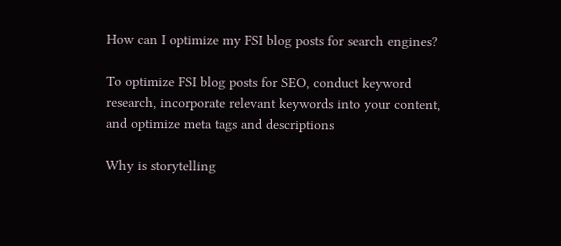How can I optimize my FSI blog posts for search engines?

To optimize FSI blog posts for SEO, conduct keyword research, incorporate relevant keywords into your content, and optimize meta tags and descriptions

Why is storytelling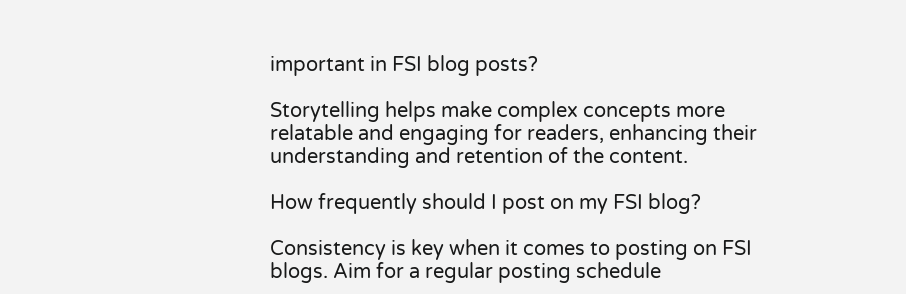important in FSI blog posts?

Storytelling helps make complex concepts more relatable and engaging for readers, enhancing their understanding and retention of the content.

How frequently should I post on my FSI blog?

Consistency is key when it comes to posting on FSI blogs. Aim for a regular posting schedule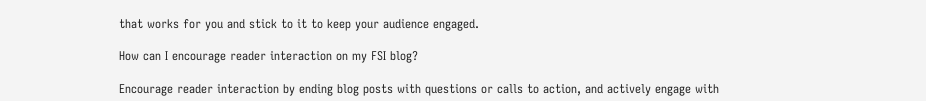that works for you and stick to it to keep your audience engaged.

How can I encourage reader interaction on my FSI blog?

Encourage reader interaction by ending blog posts with questions or calls to action, and actively engage with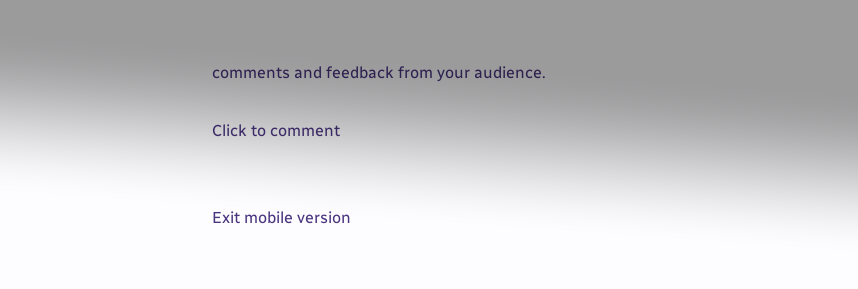comments and feedback from your audience.

Click to comment


Exit mobile version